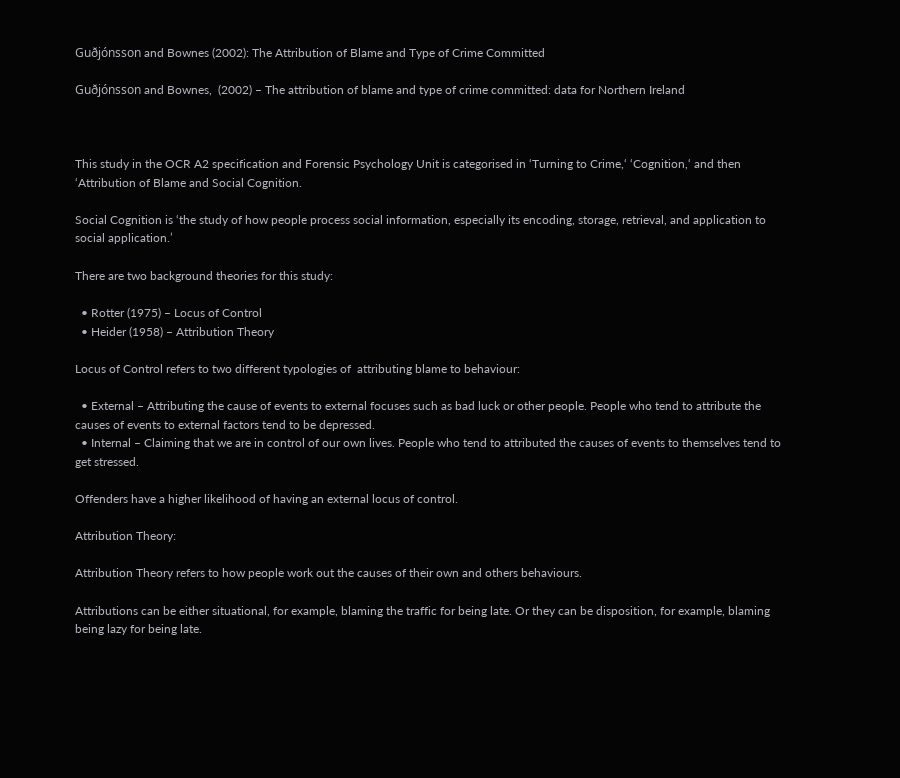Guðjónsson and Bownes (2002): The Attribution of Blame and Type of Crime Committed

Guðjónsson and Bownes,  (2002) – The attribution of blame and type of crime committed: data for Northern Ireland



This study in the OCR A2 specification and Forensic Psychology Unit is categorised in ‘Turning to Crime,‘ ‘Cognition,‘ and then ‘Attribution of Blame and Social Cognition.

Social Cognition is ‘the study of how people process social information, especially its encoding, storage, retrieval, and application to social application.’

There are two background theories for this study:

  • Rotter (1975) – Locus of Control
  • Heider (1958) – Attribution Theory

Locus of Control refers to two different typologies of  attributing blame to behaviour:

  • External – Attributing the cause of events to external focuses such as bad luck or other people. People who tend to attribute the causes of events to external factors tend to be depressed.
  • Internal – Claiming that we are in control of our own lives. People who tend to attributed the causes of events to themselves tend to get stressed.

Offenders have a higher likelihood of having an external locus of control.

Attribution Theory:

Attribution Theory refers to how people work out the causes of their own and others behaviours.

Attributions can be either situational, for example, blaming the traffic for being late. Or they can be disposition, for example, blaming being lazy for being late.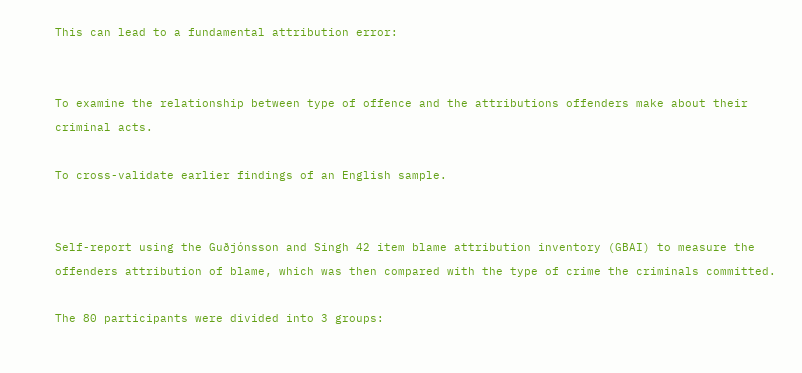This can lead to a fundamental attribution error:


To examine the relationship between type of offence and the attributions offenders make about their criminal acts.

To cross-validate earlier findings of an English sample.


Self-report using the Guðjónsson and Singh 42 item blame attribution inventory (GBAI) to measure the offenders attribution of blame, which was then compared with the type of crime the criminals committed.

The 80 participants were divided into 3 groups: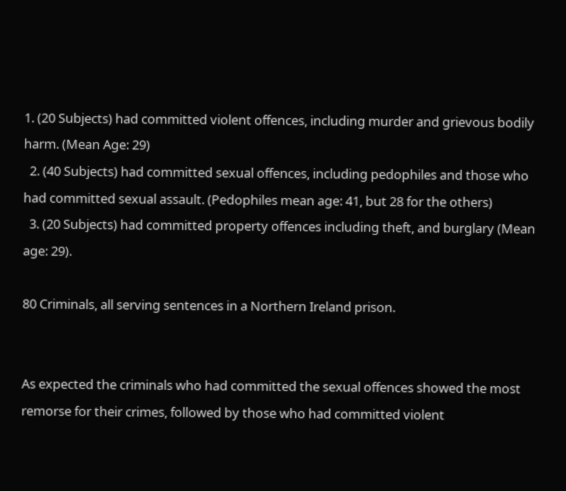1. (20 Subjects) had committed violent offences, including murder and grievous bodily harm. (Mean Age: 29)
  2. (40 Subjects) had committed sexual offences, including pedophiles and those who had committed sexual assault. (Pedophiles mean age: 41, but 28 for the others)
  3. (20 Subjects) had committed property offences including theft, and burglary (Mean age: 29).

80 Criminals, all serving sentences in a Northern Ireland prison.


As expected the criminals who had committed the sexual offences showed the most remorse for their crimes, followed by those who had committed violent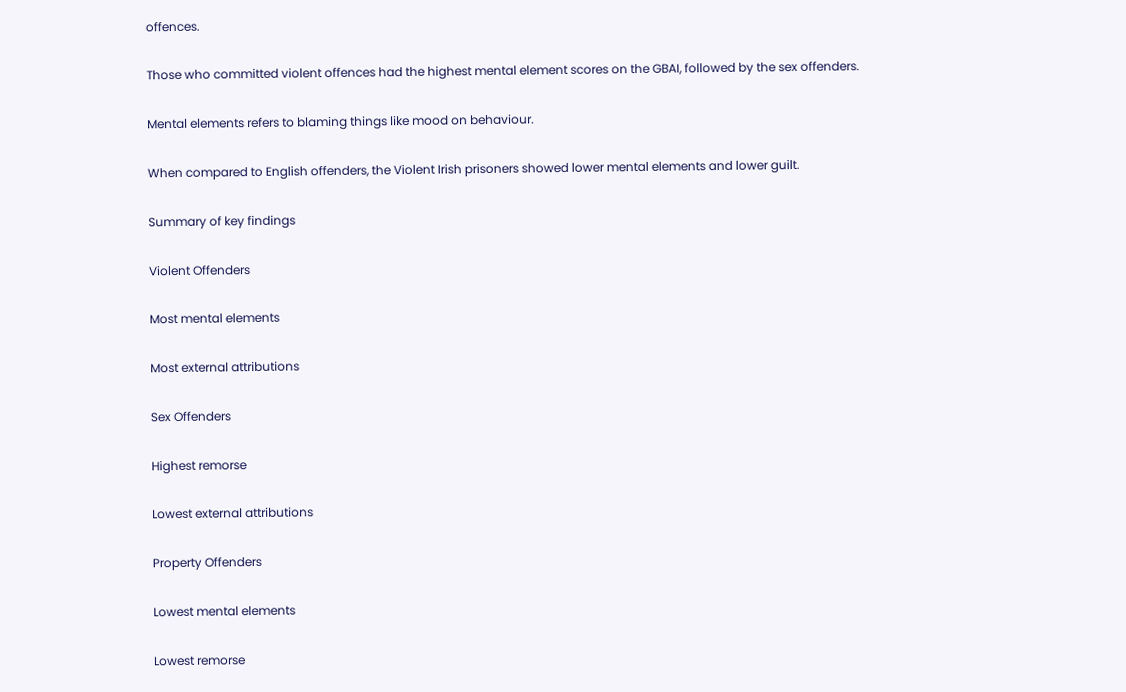offences.

Those who committed violent offences had the highest mental element scores on the GBAI, followed by the sex offenders.

Mental elements refers to blaming things like mood on behaviour.

When compared to English offenders, the Violent Irish prisoners showed lower mental elements and lower guilt.

Summary of key findings

Violent Offenders

Most mental elements

Most external attributions

Sex Offenders

Highest remorse

Lowest external attributions

Property Offenders

Lowest mental elements

Lowest remorse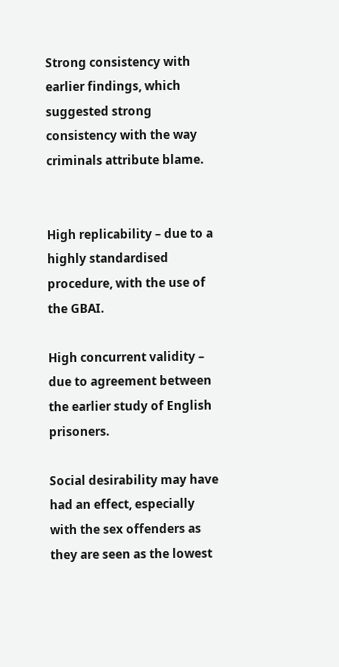Strong consistency with earlier findings, which suggested strong consistency with the way criminals attribute blame.


High replicability – due to a highly standardised procedure, with the use of the GBAI.

High concurrent validity – due to agreement between the earlier study of English prisoners.

Social desirability may have had an effect, especially with the sex offenders as they are seen as the lowest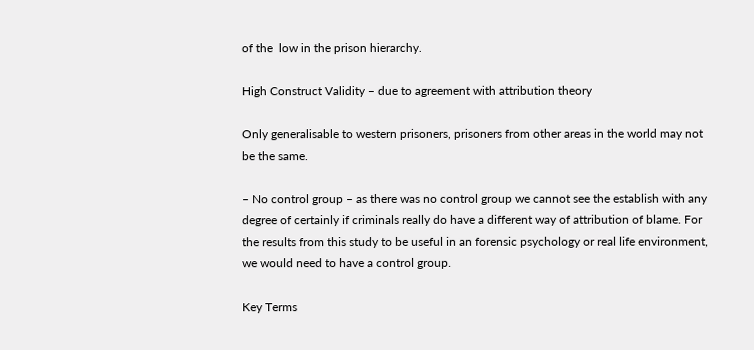of the  low in the prison hierarchy.

High Construct Validity – due to agreement with attribution theory

Only generalisable to western prisoners, prisoners from other areas in the world may not be the same.

– No control group – as there was no control group we cannot see the establish with any degree of certainly if criminals really do have a different way of attribution of blame. For the results from this study to be useful in an forensic psychology or real life environment, we would need to have a control group.

Key Terms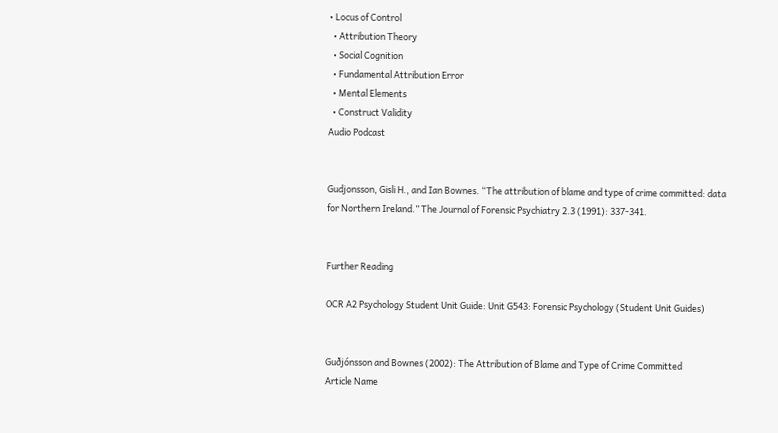• Locus of Control
  • Attribution Theory
  • Social Cognition
  • Fundamental Attribution Error
  • Mental Elements
  • Construct Validity
Audio Podcast


Gudjonsson, Gisli H., and Ian Bownes. “The attribution of blame and type of crime committed: data for Northern Ireland.” The Journal of Forensic Psychiatry 2.3 (1991): 337-341.


Further Reading

OCR A2 Psychology Student Unit Guide: Unit G543: Forensic Psychology (Student Unit Guides)


Guðjónsson and Bownes (2002): The Attribution of Blame and Type of Crime Committed
Article Name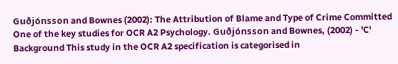Guðjónsson and Bownes (2002): The Attribution of Blame and Type of Crime Committed
One of the key studies for OCR A2 Psychology. Guðjónsson and Bownes, (2002) - 'C' Background This study in the OCR A2 specification is categorised in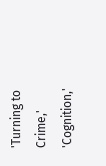'Turning to Crime,' 'Cognition,'